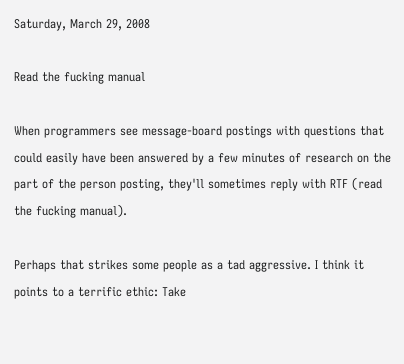Saturday, March 29, 2008

Read the fucking manual

When programmers see message-board postings with questions that could easily have been answered by a few minutes of research on the part of the person posting, they'll sometimes reply with RTF (read the fucking manual).

Perhaps that strikes some people as a tad aggressive. I think it points to a terrific ethic: Take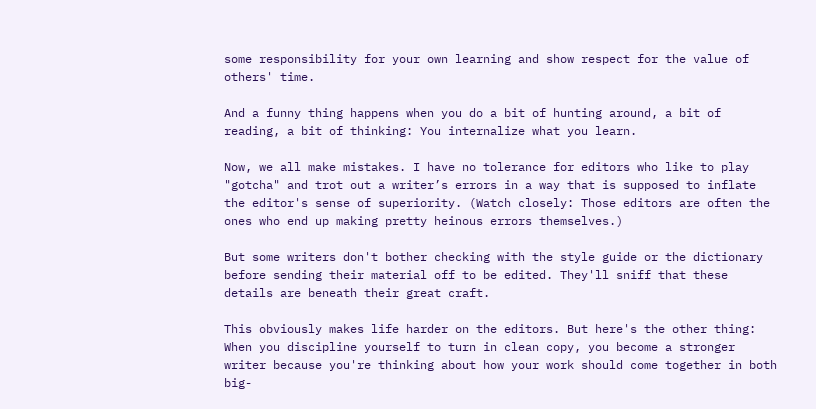some responsibility for your own learning and show respect for the value of others' time.

And a funny thing happens when you do a bit of hunting around, a bit of reading, a bit of thinking: You internalize what you learn.

Now, we all make mistakes. I have no tolerance for editors who like to play "gotcha" and trot out a writer’s errors in a way that is supposed to inflate the editor's sense of superiority. (Watch closely: Those editors are often the ones who end up making pretty heinous errors themselves.)

But some writers don't bother checking with the style guide or the dictionary before sending their material off to be edited. They'll sniff that these details are beneath their great craft.

This obviously makes life harder on the editors. But here's the other thing: When you discipline yourself to turn in clean copy, you become a stronger writer because you're thinking about how your work should come together in both big-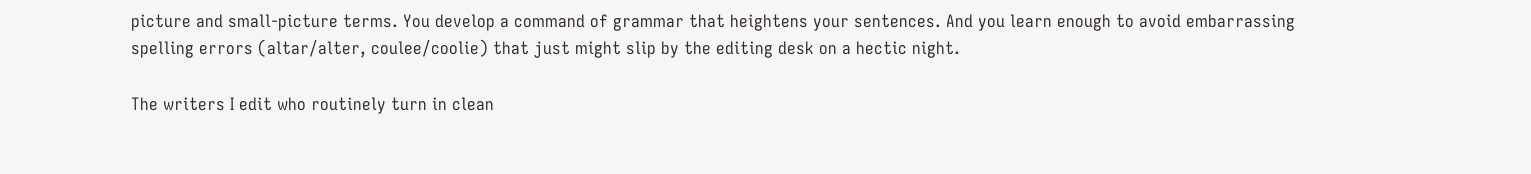picture and small-picture terms. You develop a command of grammar that heightens your sentences. And you learn enough to avoid embarrassing spelling errors (altar/alter, coulee/coolie) that just might slip by the editing desk on a hectic night.

The writers I edit who routinely turn in clean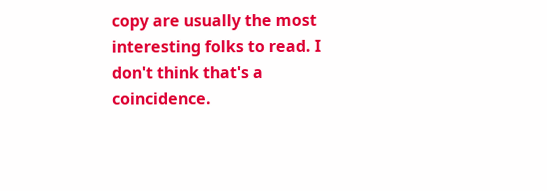copy are usually the most interesting folks to read. I don't think that's a coincidence.